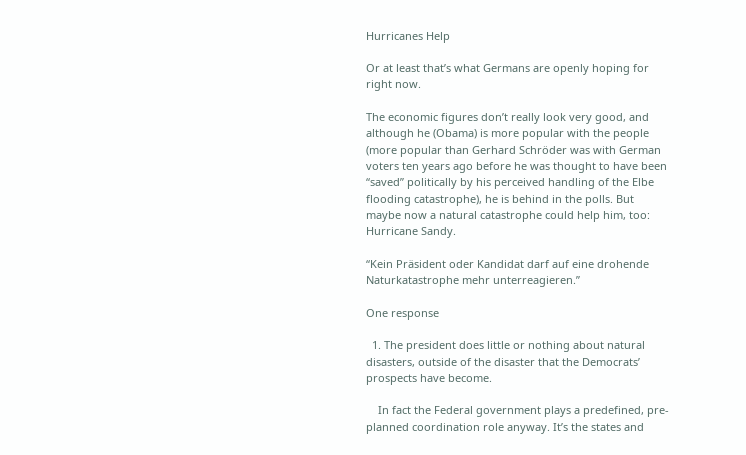Hurricanes Help

Or at least that’s what Germans are openly hoping for right now.

The economic figures don’t really look very good, and although he (Obama) is more popular with the people (more popular than Gerhard Schröder was with German voters ten years ago before he was thought to have been “saved” politically by his perceived handling of the Elbe flooding catastrophe), he is behind in the polls. But maybe now a natural catastrophe could help him, too: Hurricane Sandy.

“Kein Präsident oder Kandidat darf auf eine drohende Naturkatastrophe mehr unterreagieren.”

One response

  1. The president does little or nothing about natural disasters, outside of the disaster that the Democrats’ prospects have become.

    In fact the Federal government plays a predefined, pre-planned coordination role anyway. It’s the states and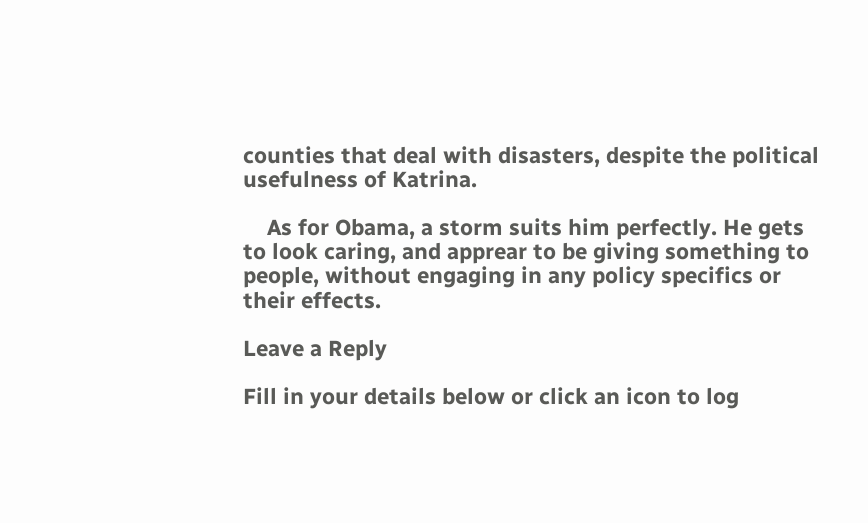counties that deal with disasters, despite the political usefulness of Katrina.

    As for Obama, a storm suits him perfectly. He gets to look caring, and apprear to be giving something to people, without engaging in any policy specifics or their effects.

Leave a Reply

Fill in your details below or click an icon to log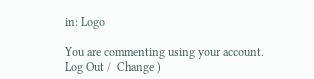in: Logo

You are commenting using your account. Log Out /  Change )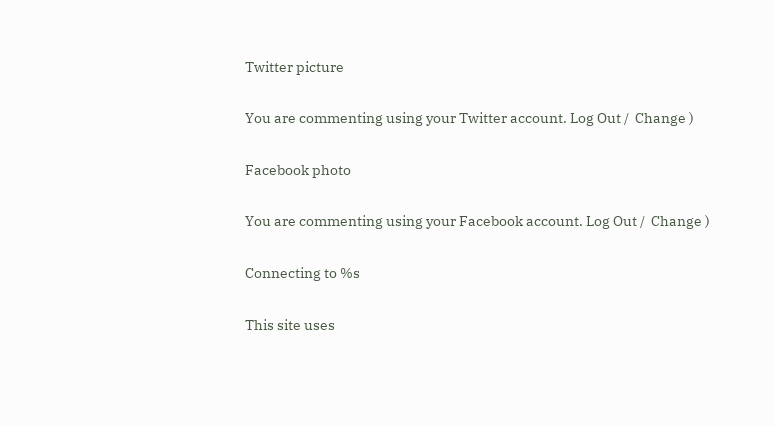Twitter picture

You are commenting using your Twitter account. Log Out /  Change )

Facebook photo

You are commenting using your Facebook account. Log Out /  Change )

Connecting to %s

This site uses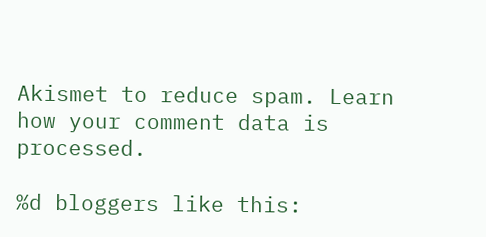Akismet to reduce spam. Learn how your comment data is processed.

%d bloggers like this: